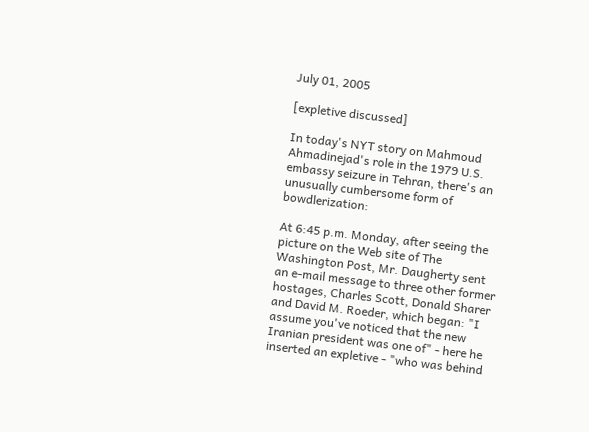July 01, 2005

[expletive discussed]

In today's NYT story on Mahmoud Ahmadinejad's role in the 1979 U.S. embassy seizure in Tehran, there's an unusually cumbersome form of bowdlerization:

At 6:45 p.m. Monday, after seeing the picture on the Web site of The Washington Post, Mr. Daugherty sent an e-mail message to three other former hostages, Charles Scott, Donald Sharer and David M. Roeder, which began: "I assume you've noticed that the new Iranian president was one of" - here he inserted an expletive - "who was behind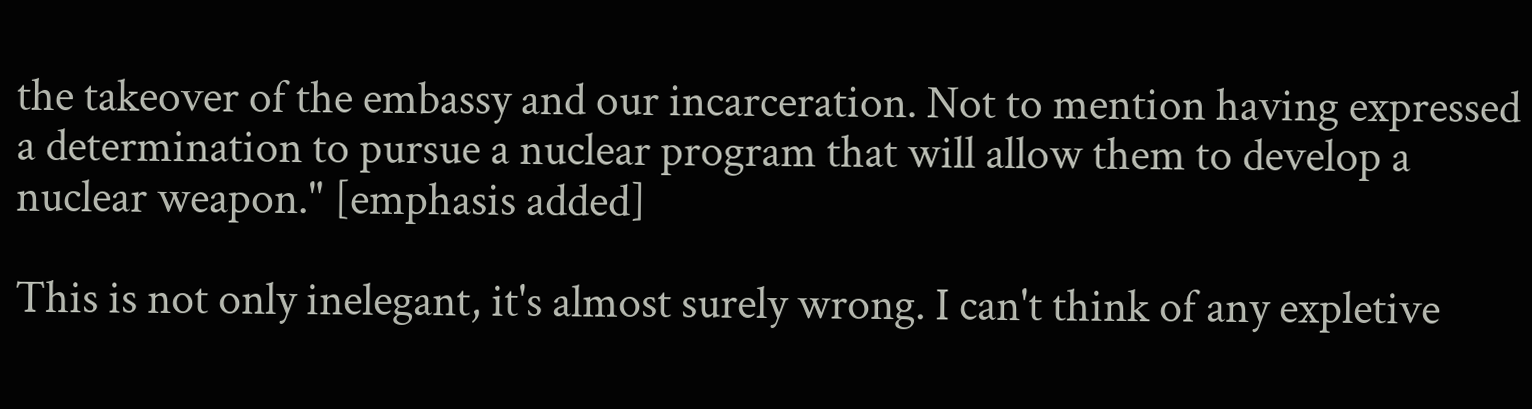the takeover of the embassy and our incarceration. Not to mention having expressed a determination to pursue a nuclear program that will allow them to develop a nuclear weapon." [emphasis added]

This is not only inelegant, it's almost surely wrong. I can't think of any expletive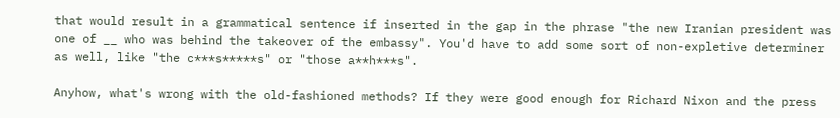that would result in a grammatical sentence if inserted in the gap in the phrase "the new Iranian president was one of __ who was behind the takeover of the embassy". You'd have to add some sort of non-expletive determiner as well, like "the c***s*****s" or "those a**h***s".

Anyhow, what's wrong with the old-fashioned methods? If they were good enough for Richard Nixon and the press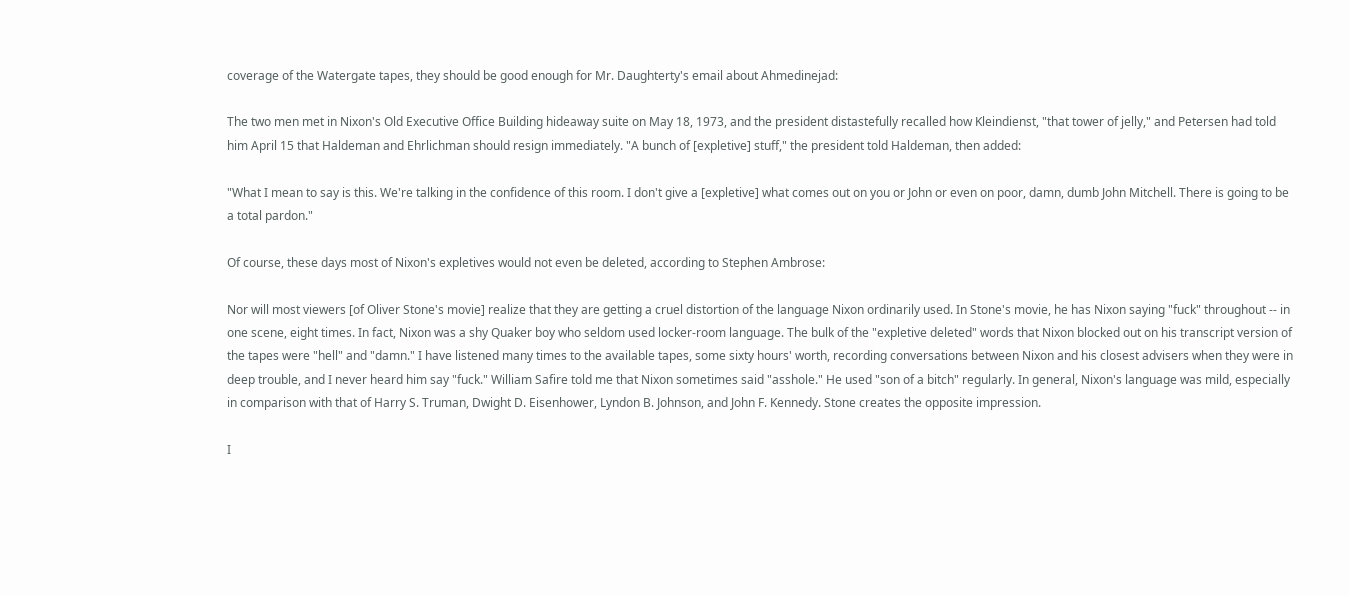coverage of the Watergate tapes, they should be good enough for Mr. Daughterty's email about Ahmedinejad:

The two men met in Nixon's Old Executive Office Building hideaway suite on May 18, 1973, and the president distastefully recalled how Kleindienst, "that tower of jelly," and Petersen had told him April 15 that Haldeman and Ehrlichman should resign immediately. "A bunch of [expletive] stuff," the president told Haldeman, then added:

"What I mean to say is this. We're talking in the confidence of this room. I don't give a [expletive] what comes out on you or John or even on poor, damn, dumb John Mitchell. There is going to be a total pardon."

Of course, these days most of Nixon's expletives would not even be deleted, according to Stephen Ambrose:

Nor will most viewers [of Oliver Stone's movie] realize that they are getting a cruel distortion of the language Nixon ordinarily used. In Stone's movie, he has Nixon saying "fuck" throughout -- in one scene, eight times. In fact, Nixon was a shy Quaker boy who seldom used locker-room language. The bulk of the "expletive deleted" words that Nixon blocked out on his transcript version of the tapes were "hell" and "damn." I have listened many times to the available tapes, some sixty hours' worth, recording conversations between Nixon and his closest advisers when they were in deep trouble, and I never heard him say "fuck." William Safire told me that Nixon sometimes said "asshole." He used "son of a bitch" regularly. In general, Nixon's language was mild, especially in comparison with that of Harry S. Truman, Dwight D. Eisenhower, Lyndon B. Johnson, and John F. Kennedy. Stone creates the opposite impression.

I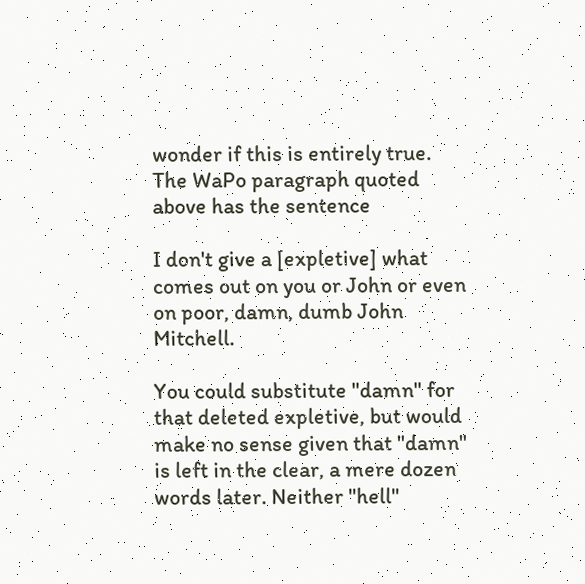wonder if this is entirely true. The WaPo paragraph quoted above has the sentence

I don't give a [expletive] what comes out on you or John or even on poor, damn, dumb John Mitchell.

You could substitute "damn" for that deleted expletive, but would make no sense given that "damn" is left in the clear, a mere dozen words later. Neither "hell"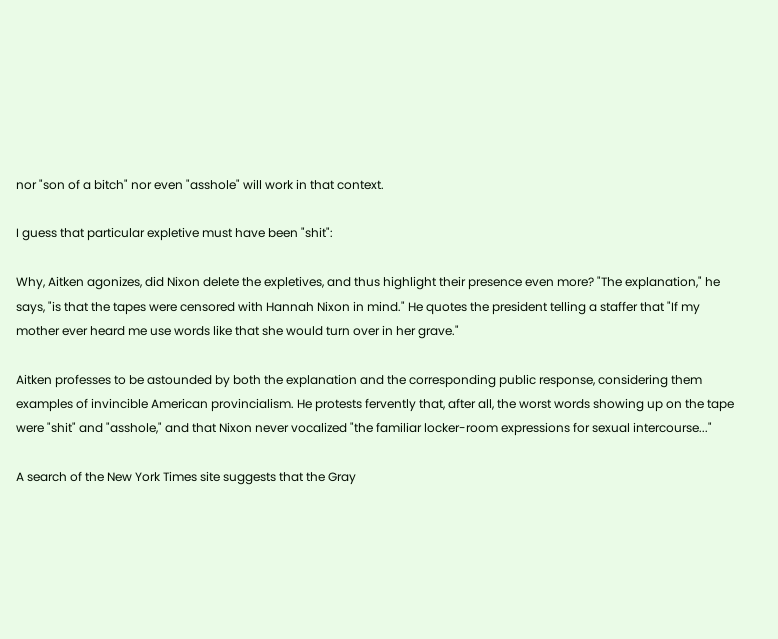nor "son of a bitch" nor even "asshole" will work in that context.

I guess that particular expletive must have been "shit":

Why, Aitken agonizes, did Nixon delete the expletives, and thus highlight their presence even more? "The explanation," he says, "is that the tapes were censored with Hannah Nixon in mind." He quotes the president telling a staffer that "If my mother ever heard me use words like that she would turn over in her grave."

Aitken professes to be astounded by both the explanation and the corresponding public response, considering them examples of invincible American provincialism. He protests fervently that, after all, the worst words showing up on the tape were "shit" and "asshole," and that Nixon never vocalized "the familiar locker-room expressions for sexual intercourse..."

A search of the New York Times site suggests that the Gray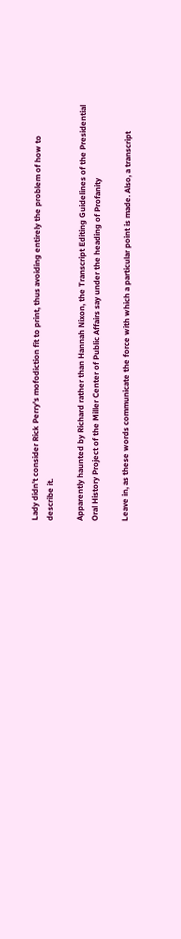Lady didn't consider Rick Perry's mofodiction fit to print, thus avoiding entirely the problem of how to describe it.

Apparently haunted by Richard rather than Hannah Nixon, the Transcript Editing Guidelines of the Presidential Oral History Project of the Miller Center of Public Affairs say under the heading of Profanity

Leave in, as these words communicate the force with which a particular point is made. Also, a transcript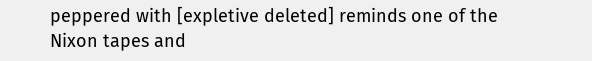peppered with [expletive deleted] reminds one of the Nixon tapes and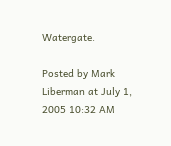Watergate.

Posted by Mark Liberman at July 1, 2005 10:32 AM